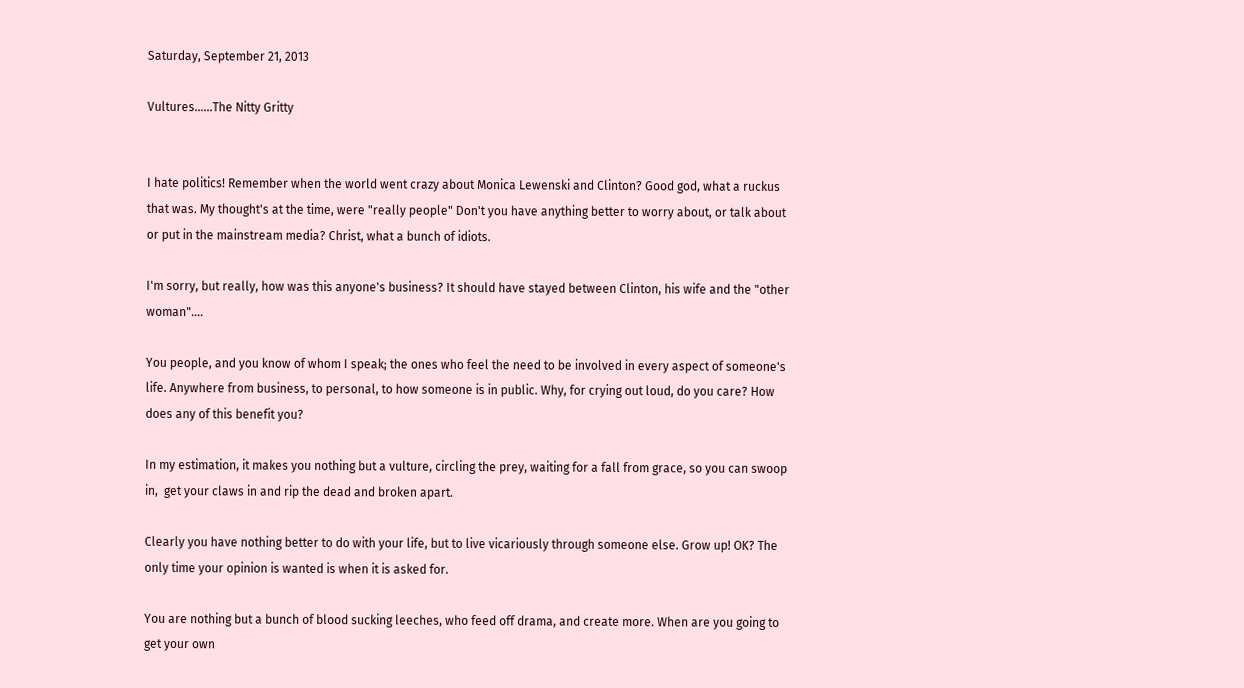Saturday, September 21, 2013

Vultures......The Nitty Gritty


I hate politics! Remember when the world went crazy about Monica Lewenski and Clinton? Good god, what a ruckus that was. My thought's at the time, were "really people" Don't you have anything better to worry about, or talk about or put in the mainstream media? Christ, what a bunch of idiots.

I'm sorry, but really, how was this anyone's business? It should have stayed between Clinton, his wife and the "other woman"....

You people, and you know of whom I speak; the ones who feel the need to be involved in every aspect of someone's life. Anywhere from business, to personal, to how someone is in public. Why, for crying out loud, do you care? How does any of this benefit you?

In my estimation, it makes you nothing but a vulture, circling the prey, waiting for a fall from grace, so you can swoop in,  get your claws in and rip the dead and broken apart.

Clearly you have nothing better to do with your life, but to live vicariously through someone else. Grow up! OK? The only time your opinion is wanted is when it is asked for.

You are nothing but a bunch of blood sucking leeches, who feed off drama, and create more. When are you going to get your own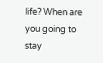life? When are you going to stay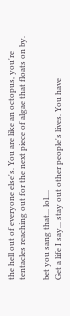the hell out of everyone else's. You are like an octopus, you're tentacles reaching out for the next piece of algae that floats on by.

bet you sang that... lol....
Get a life I say... stay out other people's lives. You have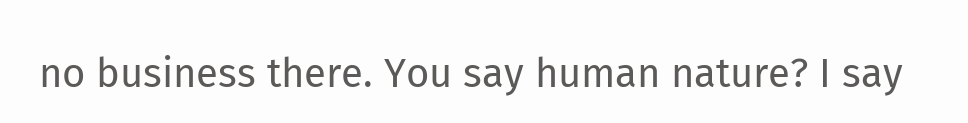no business there. You say human nature? I say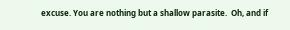excuse. You are nothing but a shallow parasite.  Oh, and if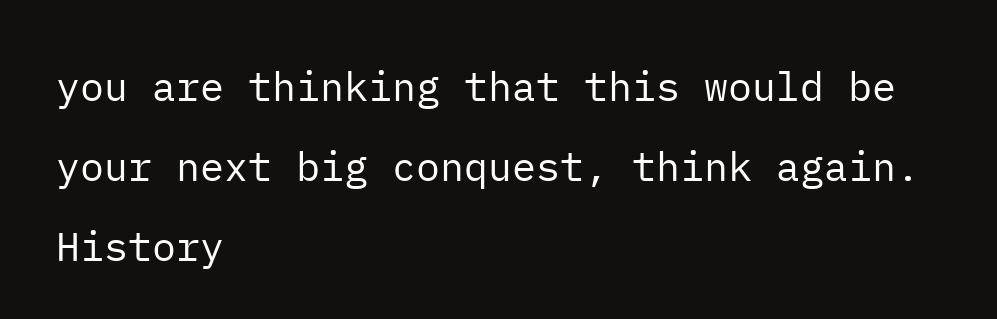you are thinking that this would be your next big conquest, think again.  History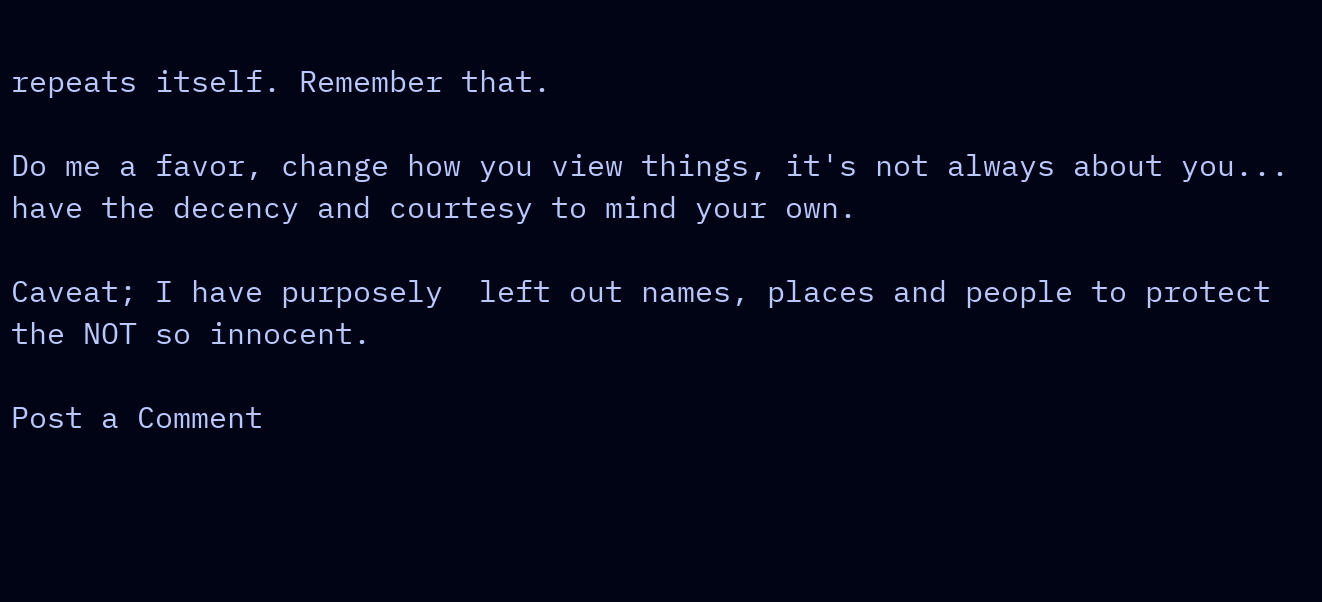repeats itself. Remember that.

Do me a favor, change how you view things, it's not always about you... have the decency and courtesy to mind your own.

Caveat; I have purposely  left out names, places and people to protect the NOT so innocent.

Post a Comment